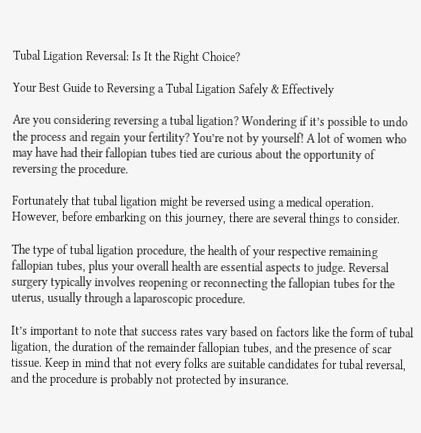Tubal Ligation Reversal: Is It the Right Choice?

Your Best Guide to Reversing a Tubal Ligation Safely & Effectively

Are you considering reversing a tubal ligation? Wondering if it’s possible to undo the process and regain your fertility? You’re not by yourself! A lot of women who may have had their fallopian tubes tied are curious about the opportunity of reversing the procedure.

Fortunately that tubal ligation might be reversed using a medical operation. However, before embarking on this journey, there are several things to consider.

The type of tubal ligation procedure, the health of your respective remaining fallopian tubes, plus your overall health are essential aspects to judge. Reversal surgery typically involves reopening or reconnecting the fallopian tubes for the uterus, usually through a laparoscopic procedure.

It’s important to note that success rates vary based on factors like the form of tubal ligation, the duration of the remainder fallopian tubes, and the presence of scar tissue. Keep in mind that not every folks are suitable candidates for tubal reversal, and the procedure is probably not protected by insurance.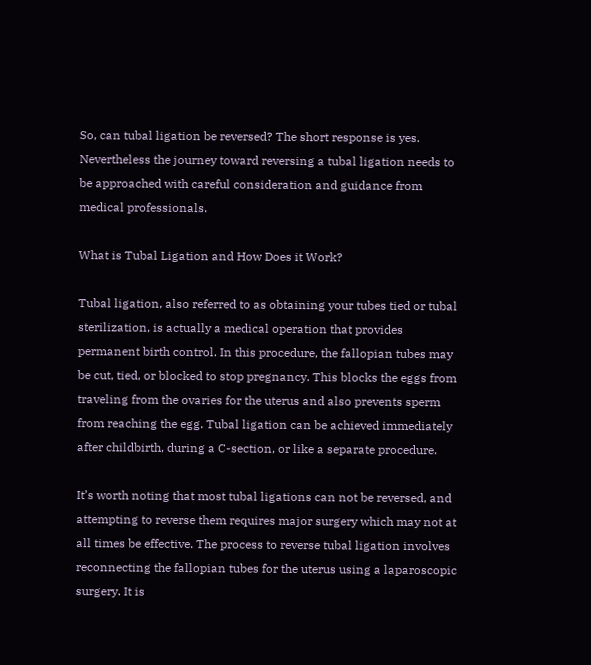So, can tubal ligation be reversed? The short response is yes. Nevertheless the journey toward reversing a tubal ligation needs to be approached with careful consideration and guidance from medical professionals.

What is Tubal Ligation and How Does it Work?

Tubal ligation, also referred to as obtaining your tubes tied or tubal sterilization, is actually a medical operation that provides permanent birth control. In this procedure, the fallopian tubes may be cut, tied, or blocked to stop pregnancy. This blocks the eggs from traveling from the ovaries for the uterus and also prevents sperm from reaching the egg. Tubal ligation can be achieved immediately after childbirth, during a C-section, or like a separate procedure.

It’s worth noting that most tubal ligations can not be reversed, and attempting to reverse them requires major surgery which may not at all times be effective. The process to reverse tubal ligation involves reconnecting the fallopian tubes for the uterus using a laparoscopic surgery. It is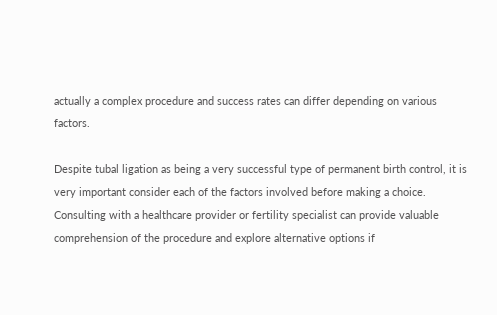actually a complex procedure and success rates can differ depending on various factors.

Despite tubal ligation as being a very successful type of permanent birth control, it is very important consider each of the factors involved before making a choice. Consulting with a healthcare provider or fertility specialist can provide valuable comprehension of the procedure and explore alternative options if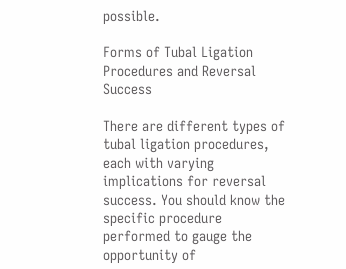possible.

Forms of Tubal Ligation Procedures and Reversal Success

There are different types of tubal ligation procedures, each with varying implications for reversal success. You should know the specific procedure performed to gauge the opportunity of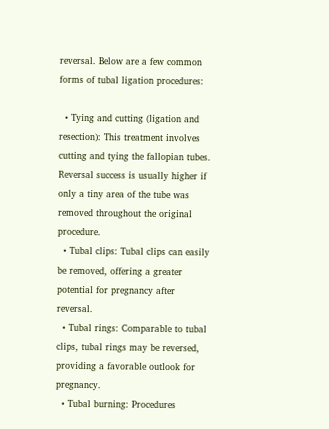reversal. Below are a few common forms of tubal ligation procedures:

  • Tying and cutting (ligation and resection): This treatment involves cutting and tying the fallopian tubes. Reversal success is usually higher if only a tiny area of the tube was removed throughout the original procedure.
  • Tubal clips: Tubal clips can easily be removed, offering a greater potential for pregnancy after reversal.
  • Tubal rings: Comparable to tubal clips, tubal rings may be reversed, providing a favorable outlook for pregnancy.
  • Tubal burning: Procedures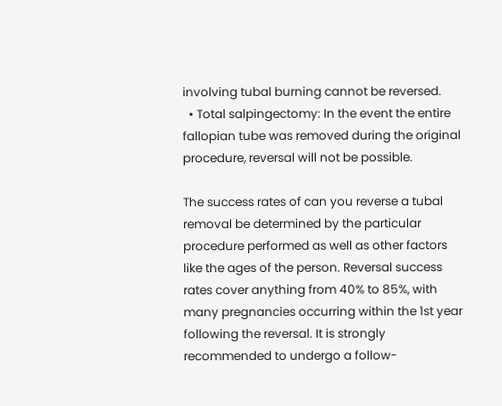involving tubal burning cannot be reversed.
  • Total salpingectomy: In the event the entire fallopian tube was removed during the original procedure, reversal will not be possible.

The success rates of can you reverse a tubal removal be determined by the particular procedure performed as well as other factors like the ages of the person. Reversal success rates cover anything from 40% to 85%, with many pregnancies occurring within the 1st year following the reversal. It is strongly recommended to undergo a follow-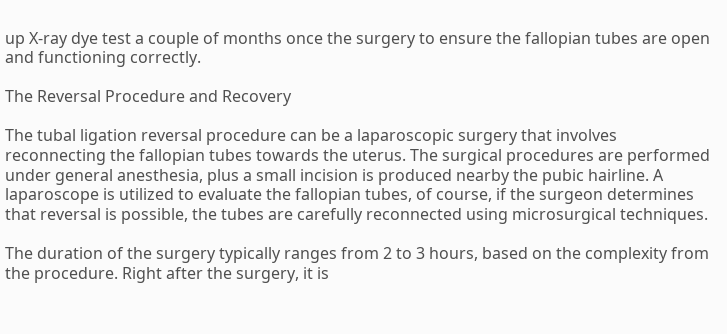up X-ray dye test a couple of months once the surgery to ensure the fallopian tubes are open and functioning correctly.

The Reversal Procedure and Recovery

The tubal ligation reversal procedure can be a laparoscopic surgery that involves reconnecting the fallopian tubes towards the uterus. The surgical procedures are performed under general anesthesia, plus a small incision is produced nearby the pubic hairline. A laparoscope is utilized to evaluate the fallopian tubes, of course, if the surgeon determines that reversal is possible, the tubes are carefully reconnected using microsurgical techniques.

The duration of the surgery typically ranges from 2 to 3 hours, based on the complexity from the procedure. Right after the surgery, it is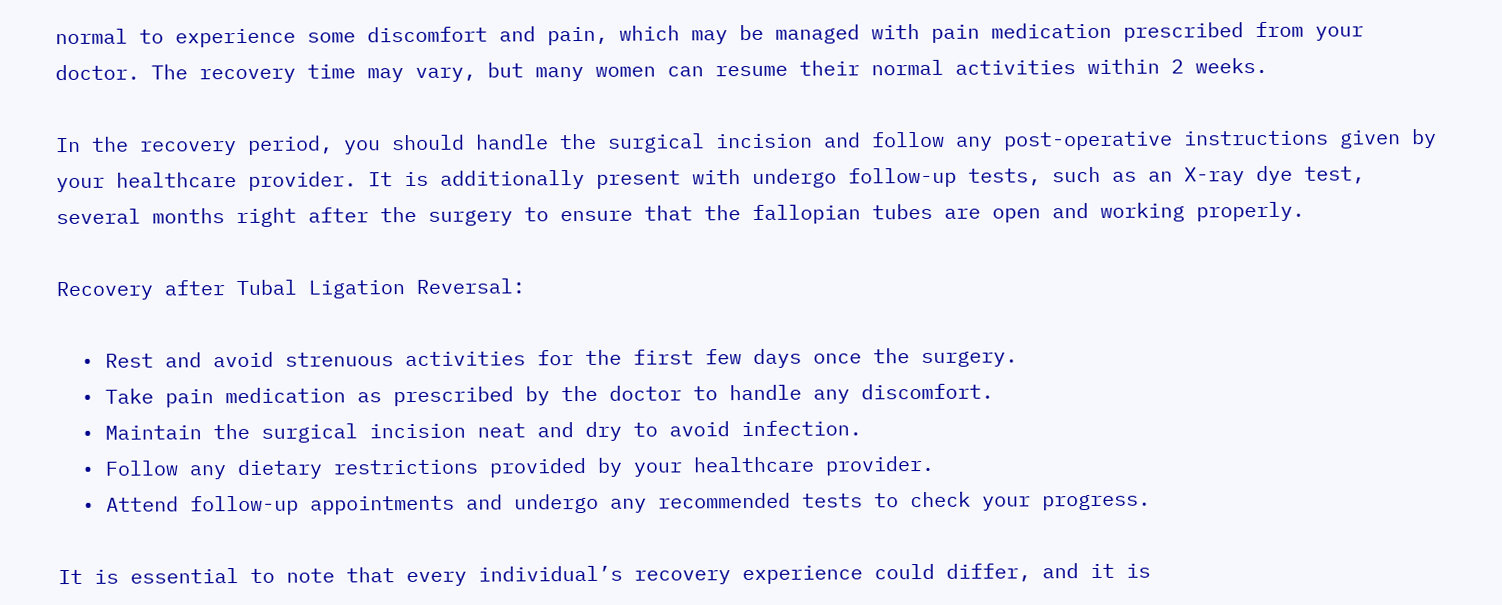normal to experience some discomfort and pain, which may be managed with pain medication prescribed from your doctor. The recovery time may vary, but many women can resume their normal activities within 2 weeks.

In the recovery period, you should handle the surgical incision and follow any post-operative instructions given by your healthcare provider. It is additionally present with undergo follow-up tests, such as an X-ray dye test, several months right after the surgery to ensure that the fallopian tubes are open and working properly.

Recovery after Tubal Ligation Reversal:

  • Rest and avoid strenuous activities for the first few days once the surgery.
  • Take pain medication as prescribed by the doctor to handle any discomfort.
  • Maintain the surgical incision neat and dry to avoid infection.
  • Follow any dietary restrictions provided by your healthcare provider.
  • Attend follow-up appointments and undergo any recommended tests to check your progress.

It is essential to note that every individual’s recovery experience could differ, and it is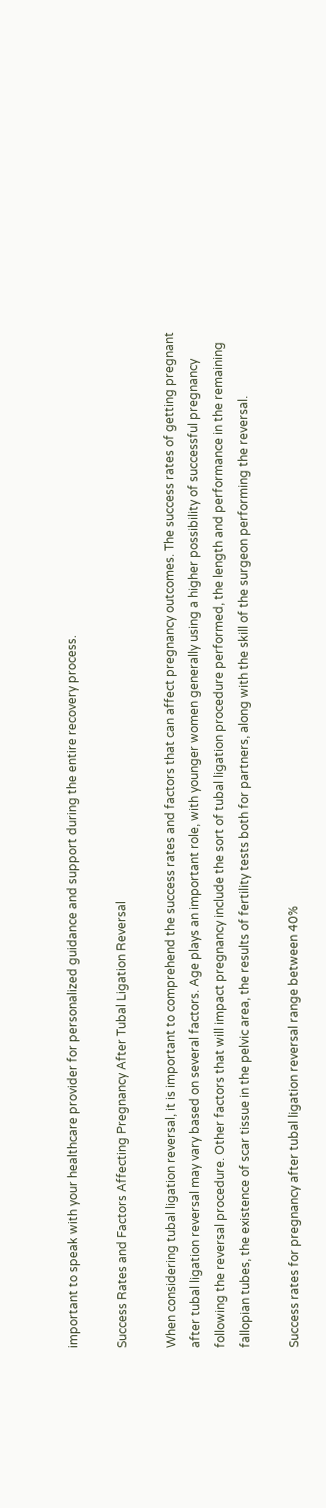important to speak with your healthcare provider for personalized guidance and support during the entire recovery process.

Success Rates and Factors Affecting Pregnancy After Tubal Ligation Reversal

When considering tubal ligation reversal, it is important to comprehend the success rates and factors that can affect pregnancy outcomes. The success rates of getting pregnant after tubal ligation reversal may vary based on several factors. Age plays an important role, with younger women generally using a higher possibility of successful pregnancy following the reversal procedure. Other factors that will impact pregnancy include the sort of tubal ligation procedure performed, the length and performance in the remaining fallopian tubes, the existence of scar tissue in the pelvic area, the results of fertility tests both for partners, along with the skill of the surgeon performing the reversal.

Success rates for pregnancy after tubal ligation reversal range between 40%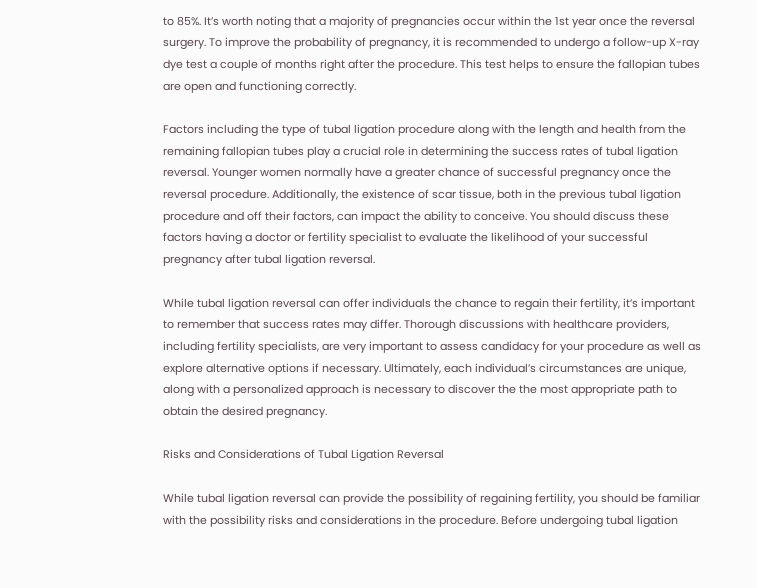to 85%. It’s worth noting that a majority of pregnancies occur within the 1st year once the reversal surgery. To improve the probability of pregnancy, it is recommended to undergo a follow-up X-ray dye test a couple of months right after the procedure. This test helps to ensure the fallopian tubes are open and functioning correctly.

Factors including the type of tubal ligation procedure along with the length and health from the remaining fallopian tubes play a crucial role in determining the success rates of tubal ligation reversal. Younger women normally have a greater chance of successful pregnancy once the reversal procedure. Additionally, the existence of scar tissue, both in the previous tubal ligation procedure and off their factors, can impact the ability to conceive. You should discuss these factors having a doctor or fertility specialist to evaluate the likelihood of your successful pregnancy after tubal ligation reversal.

While tubal ligation reversal can offer individuals the chance to regain their fertility, it’s important to remember that success rates may differ. Thorough discussions with healthcare providers, including fertility specialists, are very important to assess candidacy for your procedure as well as explore alternative options if necessary. Ultimately, each individual’s circumstances are unique, along with a personalized approach is necessary to discover the the most appropriate path to obtain the desired pregnancy.

Risks and Considerations of Tubal Ligation Reversal

While tubal ligation reversal can provide the possibility of regaining fertility, you should be familiar with the possibility risks and considerations in the procedure. Before undergoing tubal ligation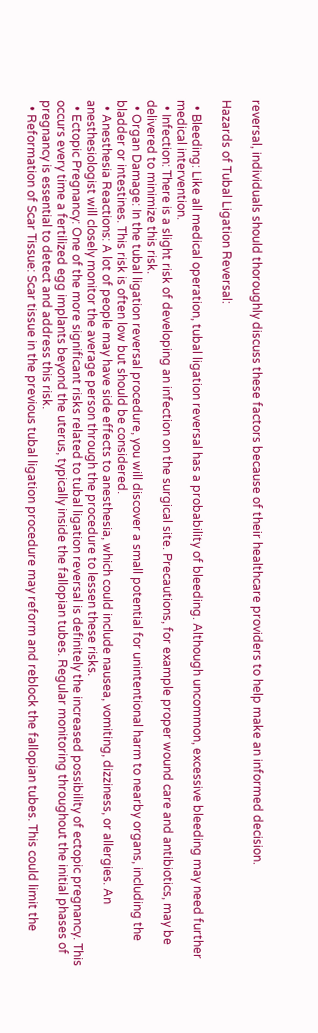reversal, individuals should thoroughly discuss these factors because of their healthcare providers to help make an informed decision.

Hazards of Tubal Ligation Reversal:

  • Bleeding: Like all medical operation, tubal ligation reversal has a probability of bleeding. Although uncommon, excessive bleeding may need further medical intervention.
  • Infection: There is a slight risk of developing an infection on the surgical site. Precautions, for example proper wound care and antibiotics, may be delivered to minimize this risk.
  • Organ Damage: In the tubal ligation reversal procedure, you will discover a small potential for unintentional harm to nearby organs, including the bladder or intestines. This risk is often low but should be considered.
  • Anesthesia Reactions: A lot of people may have side effects to anesthesia, which could include nausea, vomiting, dizziness, or allergies. An anesthesiologist will closely monitor the average person through the procedure to lessen these risks.
  • Ectopic Pregnancy: One of the more significant risks related to tubal ligation reversal is definitely the increased possibility of ectopic pregnancy. This occurs every time a fertilized egg implants beyond the uterus, typically inside the fallopian tubes. Regular monitoring throughout the initial phases of pregnancy is essential to detect and address this risk.
  • Reformation of Scar Tissue: Scar tissue in the previous tubal ligation procedure may reform and reblock the fallopian tubes. This could limit the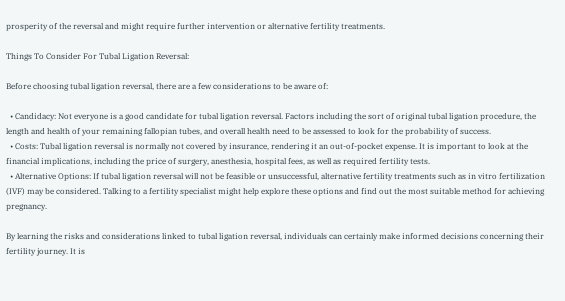prosperity of the reversal and might require further intervention or alternative fertility treatments.

Things To Consider For Tubal Ligation Reversal:

Before choosing tubal ligation reversal, there are a few considerations to be aware of:

  • Candidacy: Not everyone is a good candidate for tubal ligation reversal. Factors including the sort of original tubal ligation procedure, the length and health of your remaining fallopian tubes, and overall health need to be assessed to look for the probability of success.
  • Costs: Tubal ligation reversal is normally not covered by insurance, rendering it an out-of-pocket expense. It is important to look at the financial implications, including the price of surgery, anesthesia, hospital fees, as well as required fertility tests.
  • Alternative Options: If tubal ligation reversal will not be feasible or unsuccessful, alternative fertility treatments such as in vitro fertilization (IVF) may be considered. Talking to a fertility specialist might help explore these options and find out the most suitable method for achieving pregnancy.

By learning the risks and considerations linked to tubal ligation reversal, individuals can certainly make informed decisions concerning their fertility journey. It is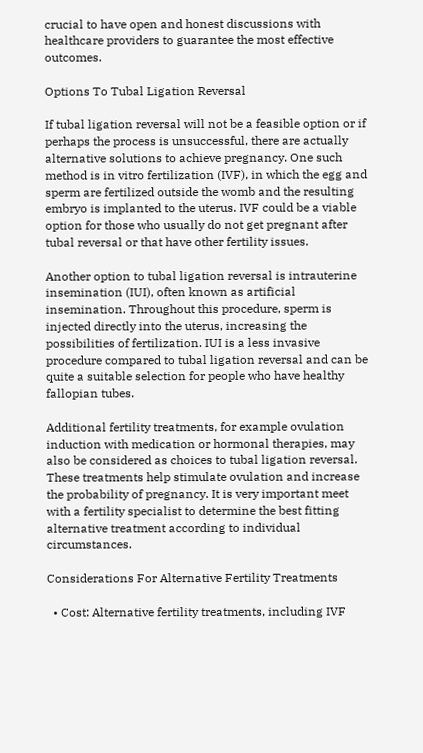crucial to have open and honest discussions with healthcare providers to guarantee the most effective outcomes.

Options To Tubal Ligation Reversal

If tubal ligation reversal will not be a feasible option or if perhaps the process is unsuccessful, there are actually alternative solutions to achieve pregnancy. One such method is in vitro fertilization (IVF), in which the egg and sperm are fertilized outside the womb and the resulting embryo is implanted to the uterus. IVF could be a viable option for those who usually do not get pregnant after tubal reversal or that have other fertility issues.

Another option to tubal ligation reversal is intrauterine insemination (IUI), often known as artificial insemination. Throughout this procedure, sperm is injected directly into the uterus, increasing the possibilities of fertilization. IUI is a less invasive procedure compared to tubal ligation reversal and can be quite a suitable selection for people who have healthy fallopian tubes.

Additional fertility treatments, for example ovulation induction with medication or hormonal therapies, may also be considered as choices to tubal ligation reversal. These treatments help stimulate ovulation and increase the probability of pregnancy. It is very important meet with a fertility specialist to determine the best fitting alternative treatment according to individual circumstances.

Considerations For Alternative Fertility Treatments

  • Cost: Alternative fertility treatments, including IVF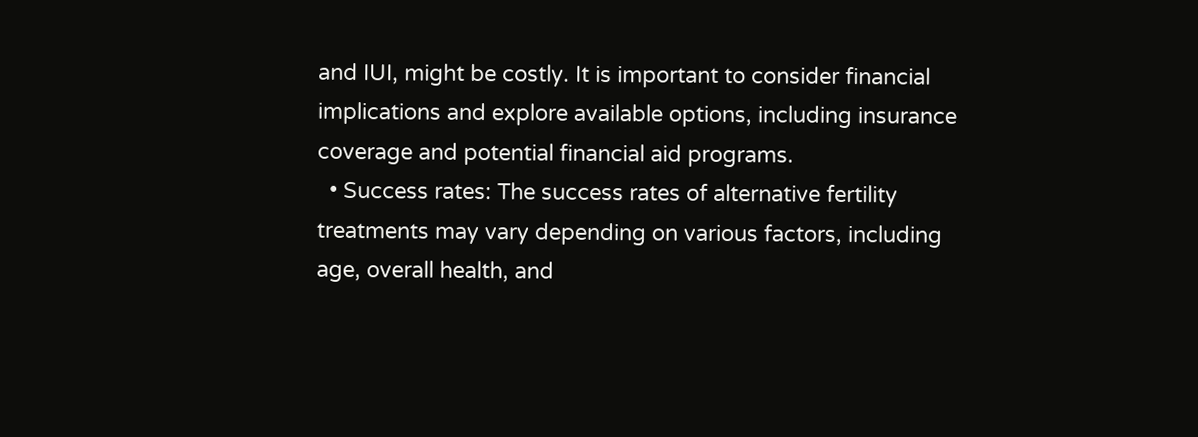and IUI, might be costly. It is important to consider financial implications and explore available options, including insurance coverage and potential financial aid programs.
  • Success rates: The success rates of alternative fertility treatments may vary depending on various factors, including age, overall health, and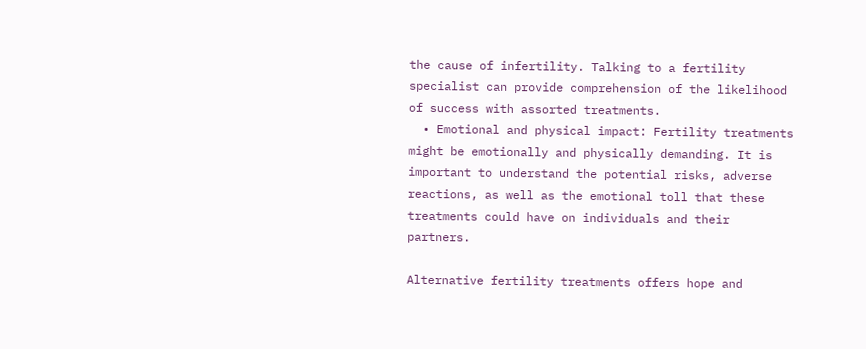the cause of infertility. Talking to a fertility specialist can provide comprehension of the likelihood of success with assorted treatments.
  • Emotional and physical impact: Fertility treatments might be emotionally and physically demanding. It is important to understand the potential risks, adverse reactions, as well as the emotional toll that these treatments could have on individuals and their partners.

Alternative fertility treatments offers hope and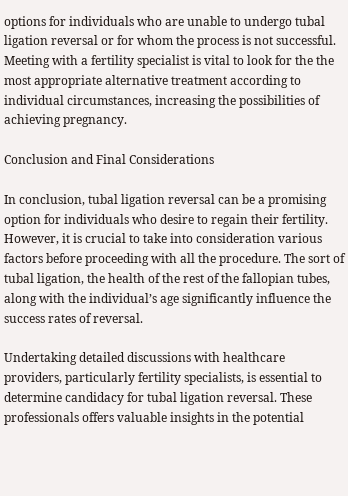options for individuals who are unable to undergo tubal ligation reversal or for whom the process is not successful. Meeting with a fertility specialist is vital to look for the the most appropriate alternative treatment according to individual circumstances, increasing the possibilities of achieving pregnancy.

Conclusion and Final Considerations

In conclusion, tubal ligation reversal can be a promising option for individuals who desire to regain their fertility. However, it is crucial to take into consideration various factors before proceeding with all the procedure. The sort of tubal ligation, the health of the rest of the fallopian tubes, along with the individual’s age significantly influence the success rates of reversal.

Undertaking detailed discussions with healthcare providers, particularly fertility specialists, is essential to determine candidacy for tubal ligation reversal. These professionals offers valuable insights in the potential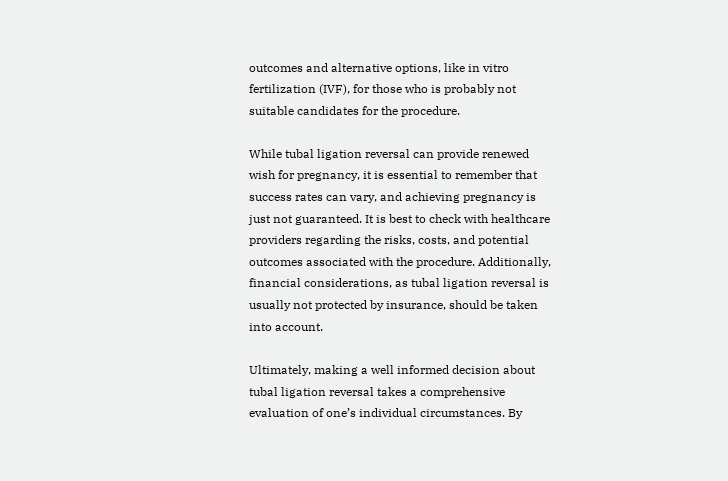outcomes and alternative options, like in vitro fertilization (IVF), for those who is probably not suitable candidates for the procedure.

While tubal ligation reversal can provide renewed wish for pregnancy, it is essential to remember that success rates can vary, and achieving pregnancy is just not guaranteed. It is best to check with healthcare providers regarding the risks, costs, and potential outcomes associated with the procedure. Additionally, financial considerations, as tubal ligation reversal is usually not protected by insurance, should be taken into account.

Ultimately, making a well informed decision about tubal ligation reversal takes a comprehensive evaluation of one’s individual circumstances. By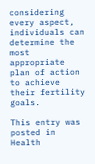considering every aspect, individuals can determine the most appropriate plan of action to achieve their fertility goals.

This entry was posted in Health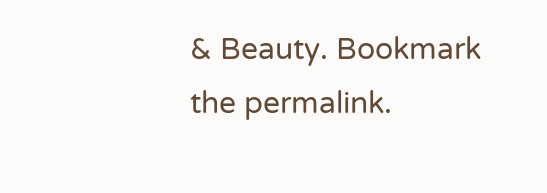& Beauty. Bookmark the permalink.